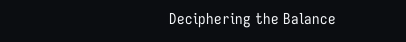Deciphering the Balance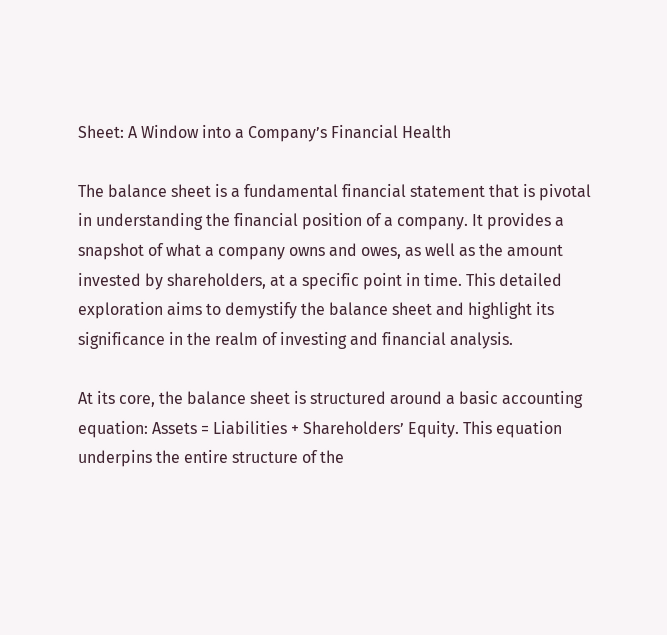Sheet: A Window into a Company’s Financial Health

The balance sheet is a fundamental financial statement that is pivotal in understanding the financial position of a company. It provides a snapshot of what a company owns and owes, as well as the amount invested by shareholders, at a specific point in time. This detailed exploration aims to demystify the balance sheet and highlight its significance in the realm of investing and financial analysis.

At its core, the balance sheet is structured around a basic accounting equation: Assets = Liabilities + Shareholders’ Equity. This equation underpins the entire structure of the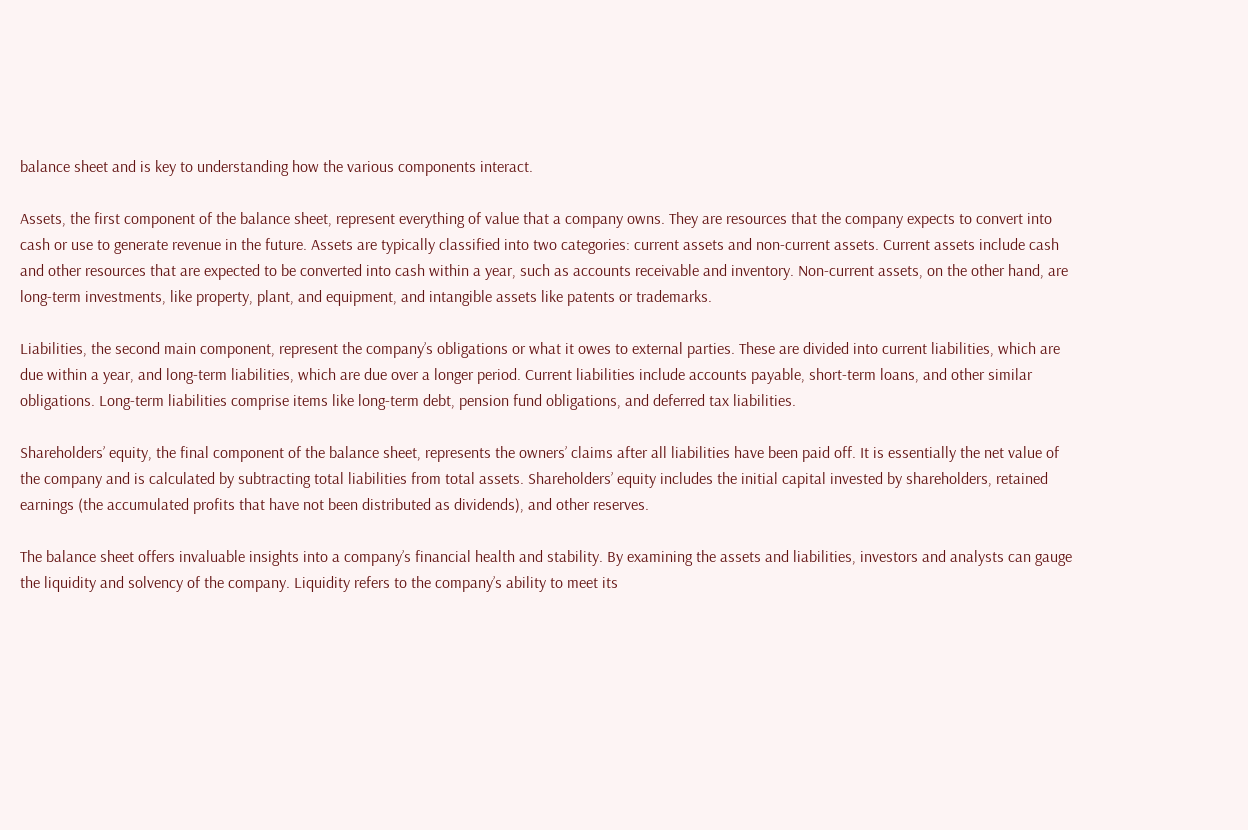balance sheet and is key to understanding how the various components interact.

Assets, the first component of the balance sheet, represent everything of value that a company owns. They are resources that the company expects to convert into cash or use to generate revenue in the future. Assets are typically classified into two categories: current assets and non-current assets. Current assets include cash and other resources that are expected to be converted into cash within a year, such as accounts receivable and inventory. Non-current assets, on the other hand, are long-term investments, like property, plant, and equipment, and intangible assets like patents or trademarks.

Liabilities, the second main component, represent the company’s obligations or what it owes to external parties. These are divided into current liabilities, which are due within a year, and long-term liabilities, which are due over a longer period. Current liabilities include accounts payable, short-term loans, and other similar obligations. Long-term liabilities comprise items like long-term debt, pension fund obligations, and deferred tax liabilities.

Shareholders’ equity, the final component of the balance sheet, represents the owners’ claims after all liabilities have been paid off. It is essentially the net value of the company and is calculated by subtracting total liabilities from total assets. Shareholders’ equity includes the initial capital invested by shareholders, retained earnings (the accumulated profits that have not been distributed as dividends), and other reserves.

The balance sheet offers invaluable insights into a company’s financial health and stability. By examining the assets and liabilities, investors and analysts can gauge the liquidity and solvency of the company. Liquidity refers to the company’s ability to meet its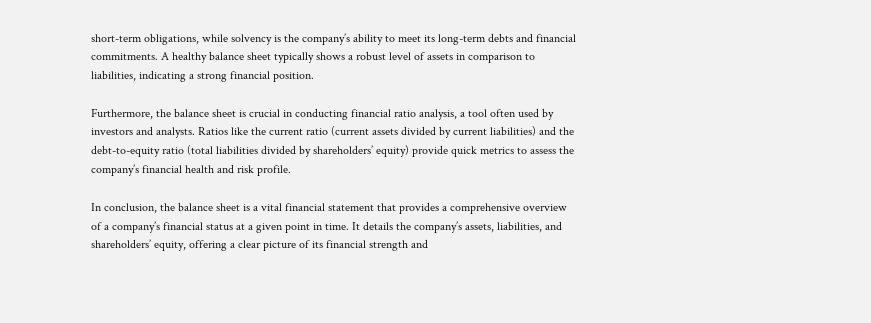short-term obligations, while solvency is the company’s ability to meet its long-term debts and financial commitments. A healthy balance sheet typically shows a robust level of assets in comparison to liabilities, indicating a strong financial position.

Furthermore, the balance sheet is crucial in conducting financial ratio analysis, a tool often used by investors and analysts. Ratios like the current ratio (current assets divided by current liabilities) and the debt-to-equity ratio (total liabilities divided by shareholders’ equity) provide quick metrics to assess the company’s financial health and risk profile.

In conclusion, the balance sheet is a vital financial statement that provides a comprehensive overview of a company’s financial status at a given point in time. It details the company’s assets, liabilities, and shareholders’ equity, offering a clear picture of its financial strength and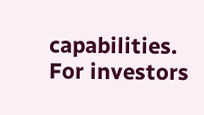capabilities. For investors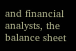and financial analysts, the balance sheet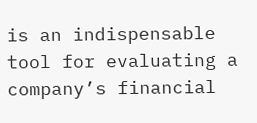is an indispensable tool for evaluating a company’s financial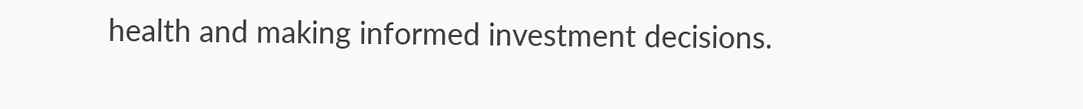health and making informed investment decisions.